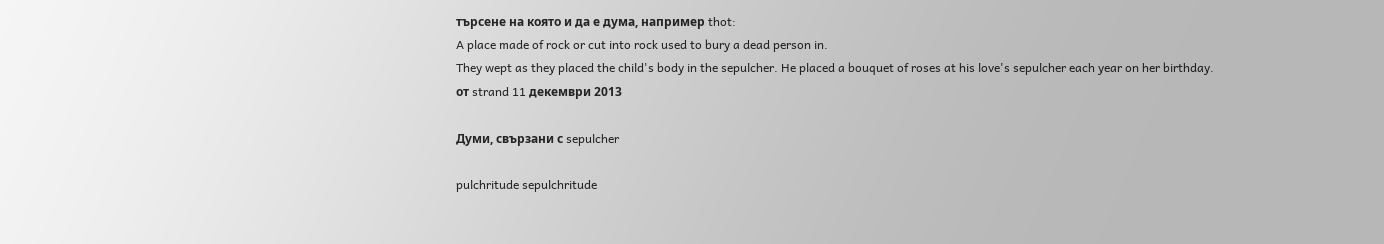търсене на която и да е дума, например thot:
A place made of rock or cut into rock used to bury a dead person in.
They wept as they placed the child's body in the sepulcher. He placed a bouquet of roses at his love's sepulcher each year on her birthday.
от strand 11 декември 2013

Думи, свързани с sepulcher

pulchritude sepulchritude